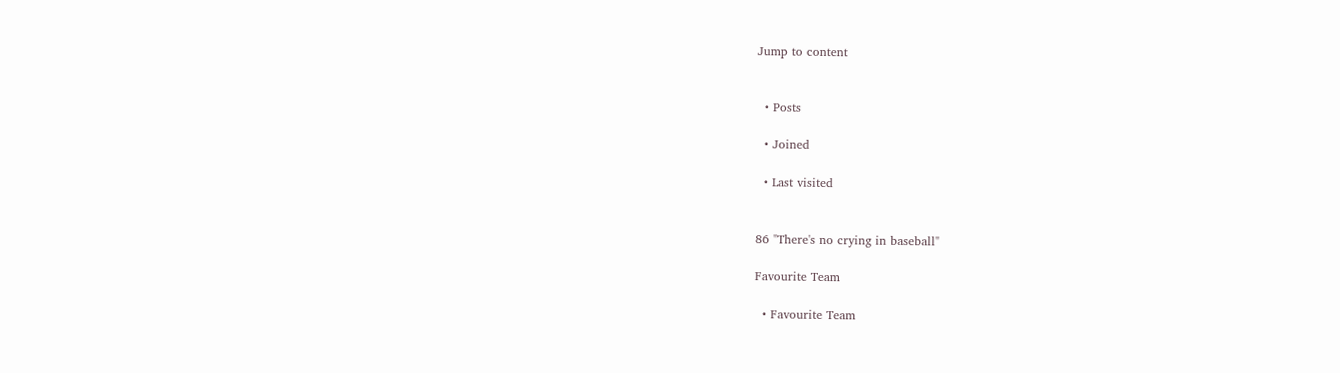Jump to content


  • Posts

  • Joined

  • Last visited


86 "There's no crying in baseball"

Favourite Team

  • Favourite Team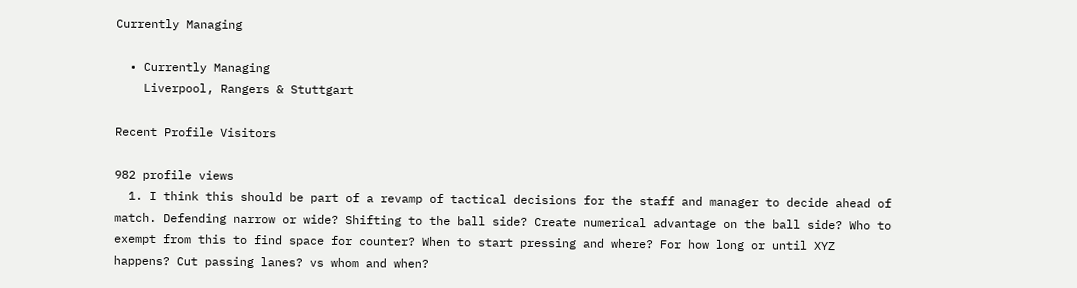Currently Managing

  • Currently Managing
    Liverpool, Rangers & Stuttgart

Recent Profile Visitors

982 profile views
  1. I think this should be part of a revamp of tactical decisions for the staff and manager to decide ahead of match. Defending narrow or wide? Shifting to the ball side? Create numerical advantage on the ball side? Who to exempt from this to find space for counter? When to start pressing and where? For how long or until XYZ happens? Cut passing lanes? vs whom and when?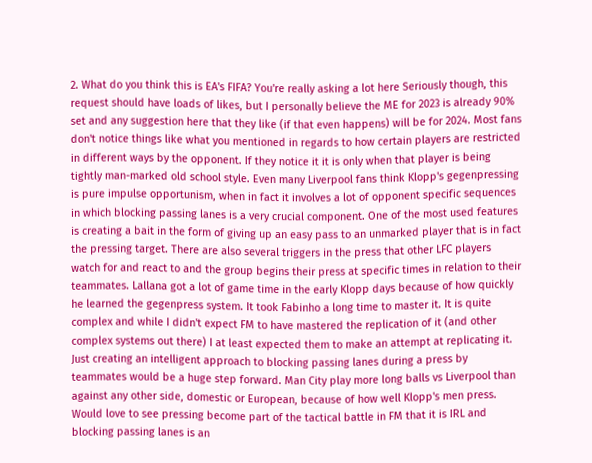2. What do you think this is EA's FIFA? You're really asking a lot here Seriously though, this request should have loads of likes, but I personally believe the ME for 2023 is already 90% set and any suggestion here that they like (if that even happens) will be for 2024. Most fans don't notice things like what you mentioned in regards to how certain players are restricted in different ways by the opponent. If they notice it it is only when that player is being tightly man-marked old school style. Even many Liverpool fans think Klopp's gegenpressing is pure impulse opportunism, when in fact it involves a lot of opponent specific sequences in which blocking passing lanes is a very crucial component. One of the most used features is creating a bait in the form of giving up an easy pass to an unmarked player that is in fact the pressing target. There are also several triggers in the press that other LFC players watch for and react to and the group begins their press at specific times in relation to their teammates. Lallana got a lot of game time in the early Klopp days because of how quickly he learned the gegenpress system. It took Fabinho a long time to master it. It is quite complex and while I didn't expect FM to have mastered the replication of it (and other complex systems out there) I at least expected them to make an attempt at replicating it. Just creating an intelligent approach to blocking passing lanes during a press by teammates would be a huge step forward. Man City play more long balls vs Liverpool than against any other side, domestic or European, because of how well Klopp's men press. Would love to see pressing become part of the tactical battle in FM that it is IRL and blocking passing lanes is an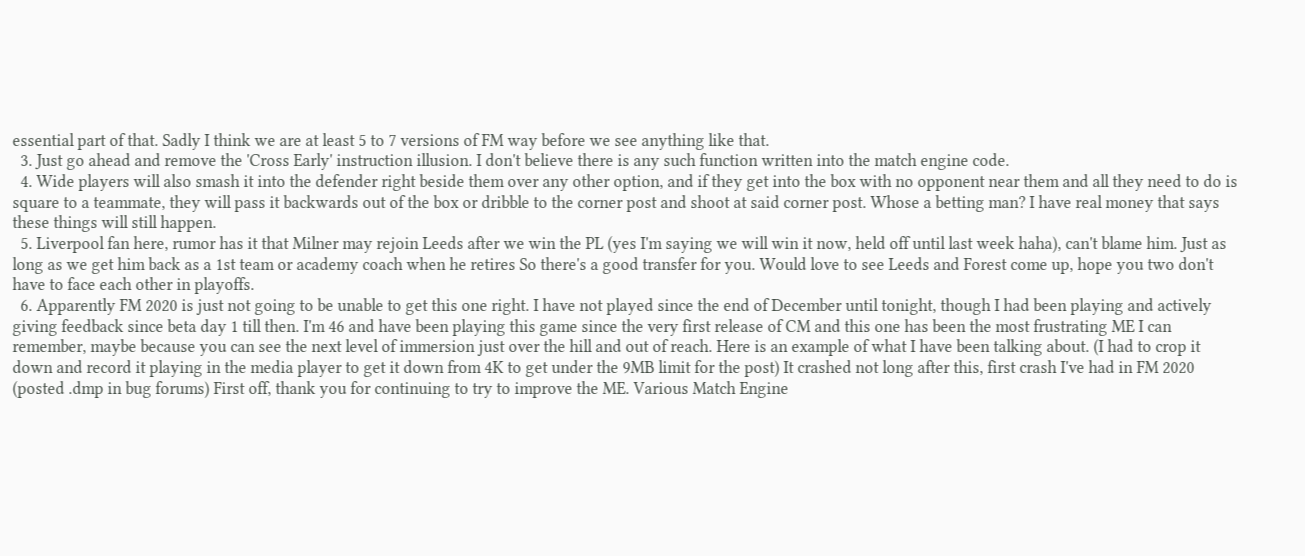essential part of that. Sadly I think we are at least 5 to 7 versions of FM way before we see anything like that.
  3. Just go ahead and remove the 'Cross Early' instruction illusion. I don't believe there is any such function written into the match engine code.
  4. Wide players will also smash it into the defender right beside them over any other option, and if they get into the box with no opponent near them and all they need to do is square to a teammate, they will pass it backwards out of the box or dribble to the corner post and shoot at said corner post. Whose a betting man? I have real money that says these things will still happen.
  5. Liverpool fan here, rumor has it that Milner may rejoin Leeds after we win the PL (yes I'm saying we will win it now, held off until last week haha), can't blame him. Just as long as we get him back as a 1st team or academy coach when he retires So there's a good transfer for you. Would love to see Leeds and Forest come up, hope you two don't have to face each other in playoffs.
  6. Apparently FM 2020 is just not going to be unable to get this one right. I have not played since the end of December until tonight, though I had been playing and actively giving feedback since beta day 1 till then. I'm 46 and have been playing this game since the very first release of CM and this one has been the most frustrating ME I can remember, maybe because you can see the next level of immersion just over the hill and out of reach. Here is an example of what I have been talking about. (I had to crop it down and record it playing in the media player to get it down from 4K to get under the 9MB limit for the post) It crashed not long after this, first crash I've had in FM 2020 (posted .dmp in bug forums) First off, thank you for continuing to try to improve the ME. Various Match Engine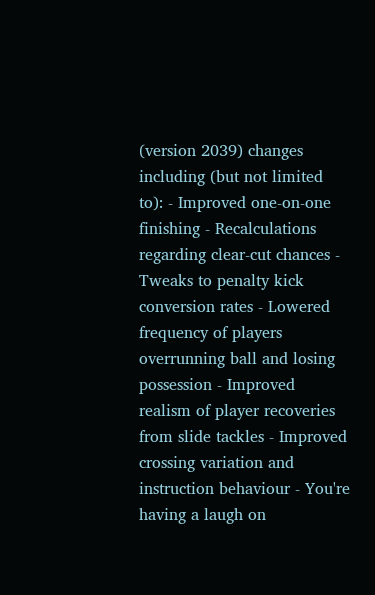(version 2039) changes including (but not limited to): - Improved one-on-one finishing - Recalculations regarding clear-cut chances - Tweaks to penalty kick conversion rates - Lowered frequency of players overrunning ball and losing possession - Improved realism of player recoveries from slide tackles - Improved crossing variation and instruction behaviour - You're having a laugh on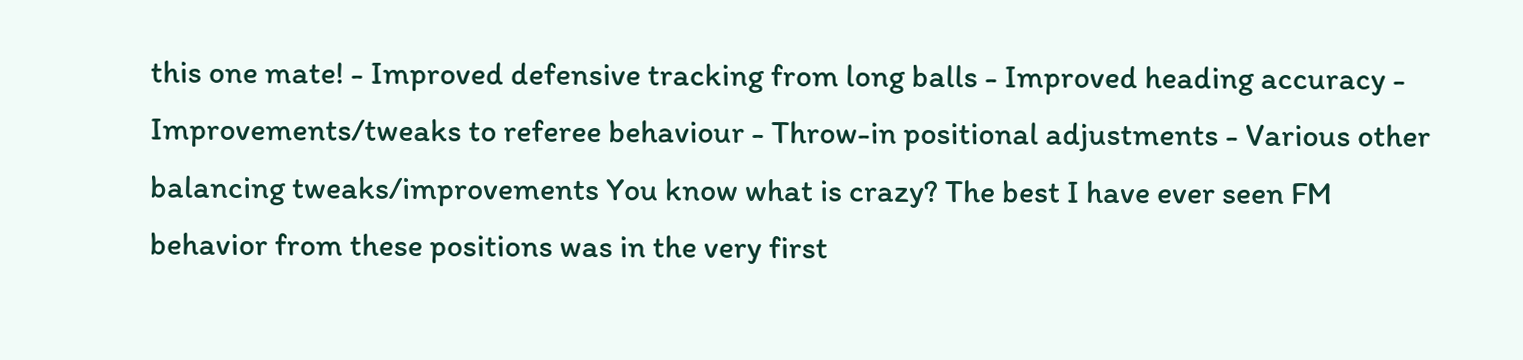this one mate! - Improved defensive tracking from long balls - Improved heading accuracy - Improvements/tweaks to referee behaviour - Throw-in positional adjustments - Various other balancing tweaks/improvements You know what is crazy? The best I have ever seen FM behavior from these positions was in the very first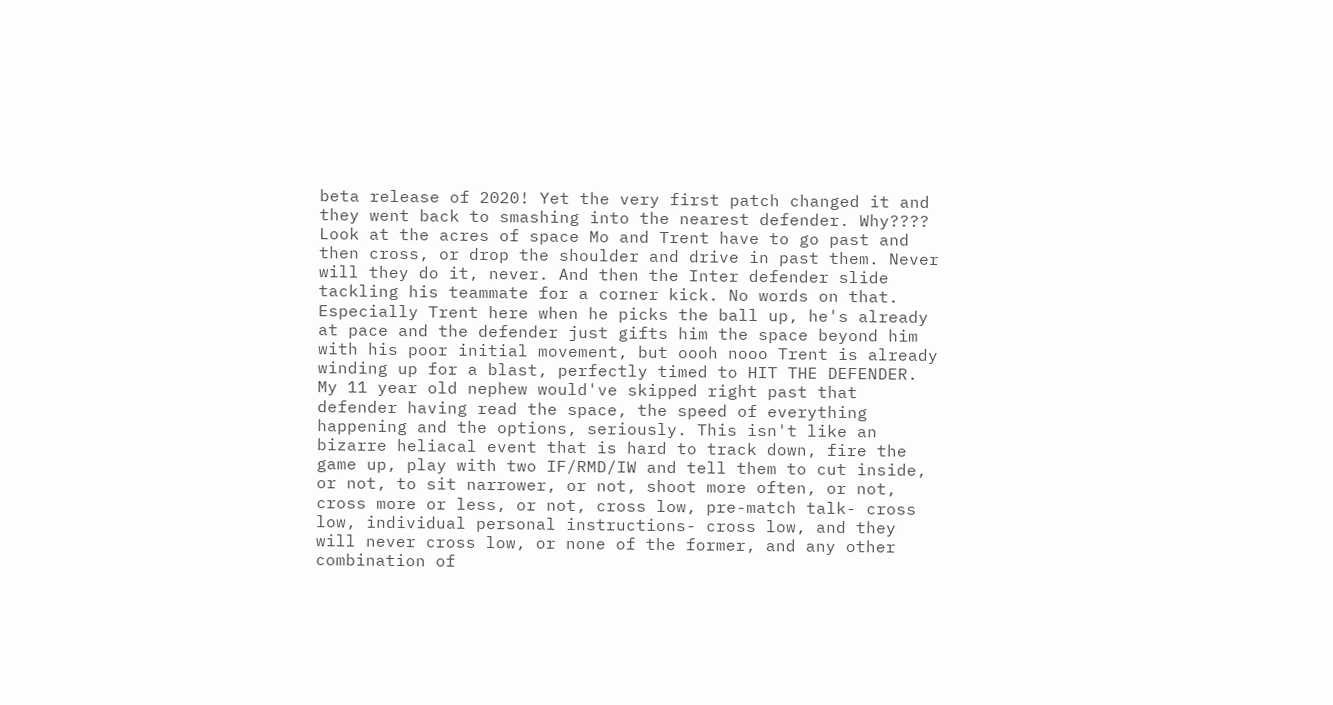beta release of 2020! Yet the very first patch changed it and they went back to smashing into the nearest defender. Why???? Look at the acres of space Mo and Trent have to go past and then cross, or drop the shoulder and drive in past them. Never will they do it, never. And then the Inter defender slide tackling his teammate for a corner kick. No words on that. Especially Trent here when he picks the ball up, he's already at pace and the defender just gifts him the space beyond him with his poor initial movement, but oooh nooo Trent is already winding up for a blast, perfectly timed to HIT THE DEFENDER. My 11 year old nephew would've skipped right past that defender having read the space, the speed of everything happening and the options, seriously. This isn't like an bizarre heliacal event that is hard to track down, fire the game up, play with two IF/RMD/IW and tell them to cut inside, or not, to sit narrower, or not, shoot more often, or not, cross more or less, or not, cross low, pre-match talk- cross low, individual personal instructions- cross low, and they will never cross low, or none of the former, and any other combination of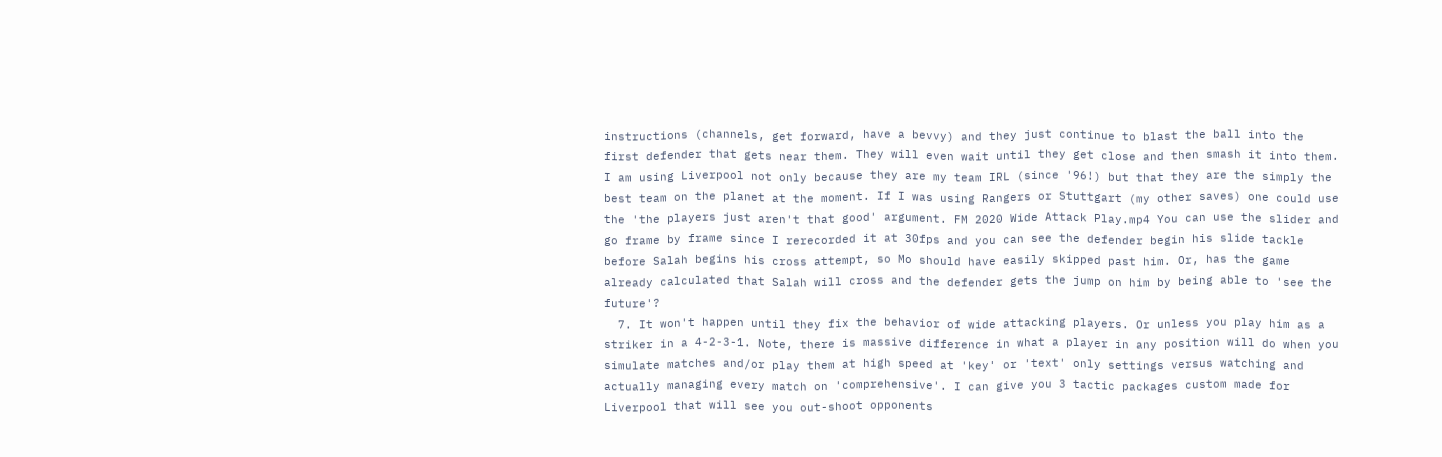instructions (channels, get forward, have a bevvy) and they just continue to blast the ball into the first defender that gets near them. They will even wait until they get close and then smash it into them. I am using Liverpool not only because they are my team IRL (since '96!) but that they are the simply the best team on the planet at the moment. If I was using Rangers or Stuttgart (my other saves) one could use the 'the players just aren't that good' argument. FM 2020 Wide Attack Play.mp4 You can use the slider and go frame by frame since I rerecorded it at 30fps and you can see the defender begin his slide tackle before Salah begins his cross attempt, so Mo should have easily skipped past him. Or, has the game already calculated that Salah will cross and the defender gets the jump on him by being able to 'see the future'?
  7. It won't happen until they fix the behavior of wide attacking players. Or unless you play him as a striker in a 4-2-3-1. Note, there is massive difference in what a player in any position will do when you simulate matches and/or play them at high speed at 'key' or 'text' only settings versus watching and actually managing every match on 'comprehensive'. I can give you 3 tactic packages custom made for Liverpool that will see you out-shoot opponents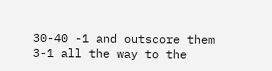30-40 -1 and outscore them 3-1 all the way to the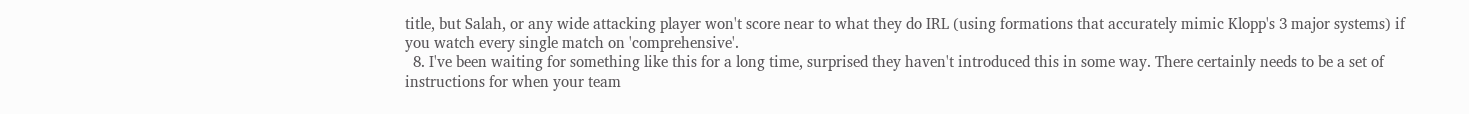title, but Salah, or any wide attacking player won't score near to what they do IRL (using formations that accurately mimic Klopp's 3 major systems) if you watch every single match on 'comprehensive'.
  8. I've been waiting for something like this for a long time, surprised they haven't introduced this in some way. There certainly needs to be a set of instructions for when your team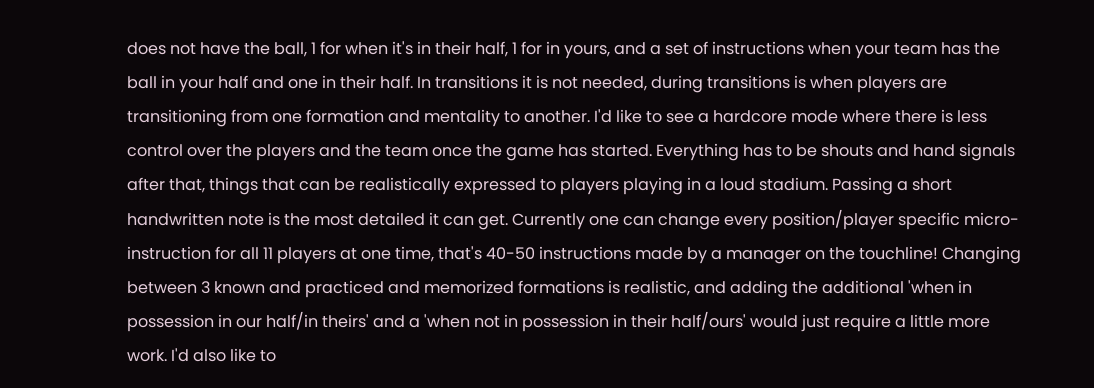does not have the ball, 1 for when it's in their half, 1 for in yours, and a set of instructions when your team has the ball in your half and one in their half. In transitions it is not needed, during transitions is when players are transitioning from one formation and mentality to another. I'd like to see a hardcore mode where there is less control over the players and the team once the game has started. Everything has to be shouts and hand signals after that, things that can be realistically expressed to players playing in a loud stadium. Passing a short handwritten note is the most detailed it can get. Currently one can change every position/player specific micro-instruction for all 11 players at one time, that's 40-50 instructions made by a manager on the touchline! Changing between 3 known and practiced and memorized formations is realistic, and adding the additional 'when in possession in our half/in theirs' and a 'when not in possession in their half/ours' would just require a little more work. I'd also like to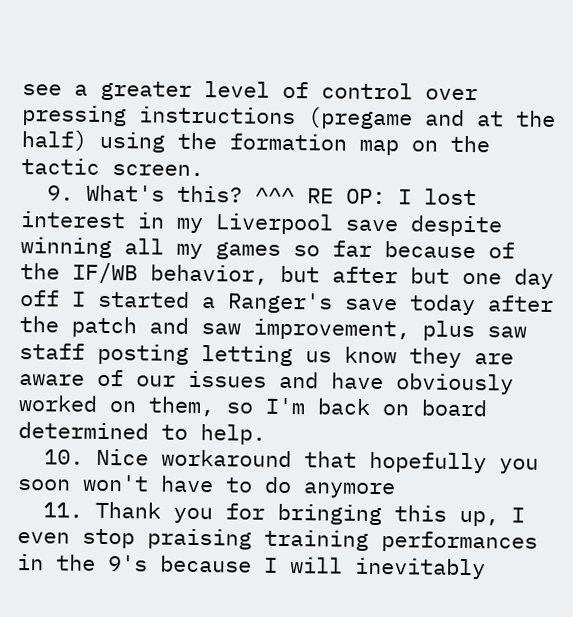see a greater level of control over pressing instructions (pregame and at the half) using the formation map on the tactic screen.
  9. What's this? ^^^ RE OP: I lost interest in my Liverpool save despite winning all my games so far because of the IF/WB behavior, but after but one day off I started a Ranger's save today after the patch and saw improvement, plus saw staff posting letting us know they are aware of our issues and have obviously worked on them, so I'm back on board determined to help.
  10. Nice workaround that hopefully you soon won't have to do anymore
  11. Thank you for bringing this up, I even stop praising training performances in the 9's because I will inevitably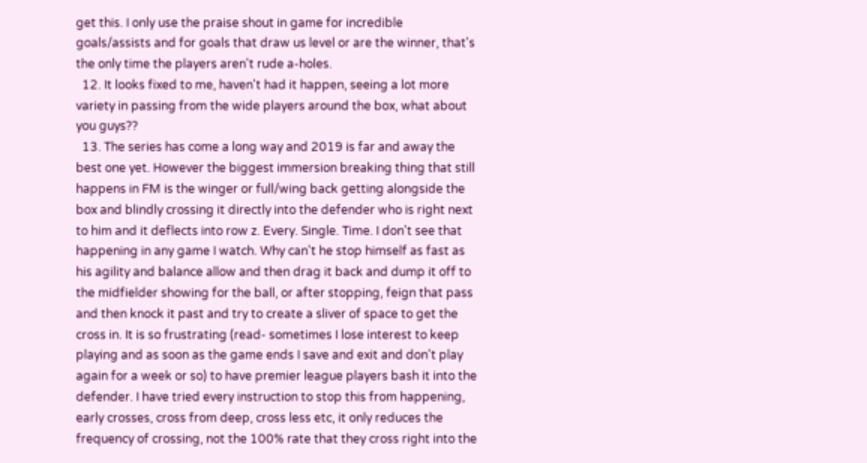get this. I only use the praise shout in game for incredible goals/assists and for goals that draw us level or are the winner, that's the only time the players aren't rude a-holes.
  12. It looks fixed to me, haven't had it happen, seeing a lot more variety in passing from the wide players around the box, what about you guys??
  13. The series has come a long way and 2019 is far and away the best one yet. However the biggest immersion breaking thing that still happens in FM is the winger or full/wing back getting alongside the box and blindly crossing it directly into the defender who is right next to him and it deflects into row z. Every. Single. Time. I don't see that happening in any game I watch. Why can't he stop himself as fast as his agility and balance allow and then drag it back and dump it off to the midfielder showing for the ball, or after stopping, feign that pass and then knock it past and try to create a sliver of space to get the cross in. It is so frustrating (read- sometimes I lose interest to keep playing and as soon as the game ends I save and exit and don't play again for a week or so) to have premier league players bash it into the defender. I have tried every instruction to stop this from happening, early crosses, cross from deep, cross less etc, it only reduces the frequency of crossing, not the 100% rate that they cross right into the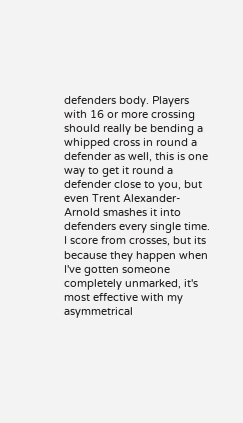defenders body. Players with 16 or more crossing should really be bending a whipped cross in round a defender as well, this is one way to get it round a defender close to you, but even Trent Alexander-Arnold smashes it into defenders every single time. I score from crosses, but its because they happen when I've gotten someone completely unmarked, it's most effective with my asymmetrical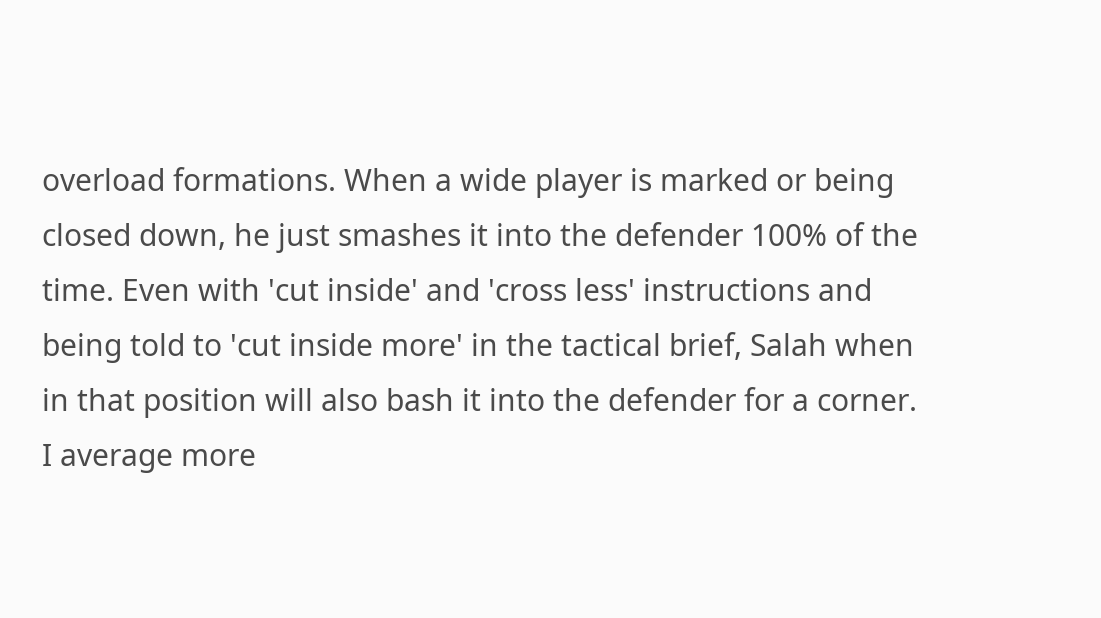overload formations. When a wide player is marked or being closed down, he just smashes it into the defender 100% of the time. Even with 'cut inside' and 'cross less' instructions and being told to 'cut inside more' in the tactical brief, Salah when in that position will also bash it into the defender for a corner. I average more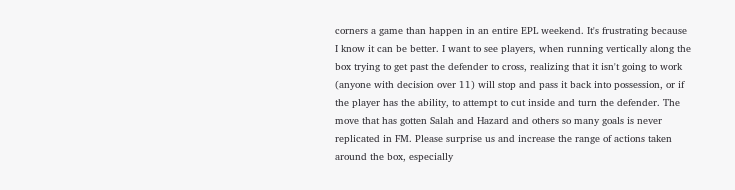corners a game than happen in an entire EPL weekend. It's frustrating because I know it can be better. I want to see players, when running vertically along the box trying to get past the defender to cross, realizing that it isn't going to work (anyone with decision over 11) will stop and pass it back into possession, or if the player has the ability, to attempt to cut inside and turn the defender. The move that has gotten Salah and Hazard and others so many goals is never replicated in FM. Please surprise us and increase the range of actions taken around the box, especially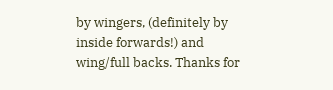by wingers, (definitely by inside forwards!) and wing/full backs. Thanks for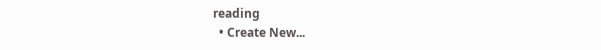reading
  • Create New...